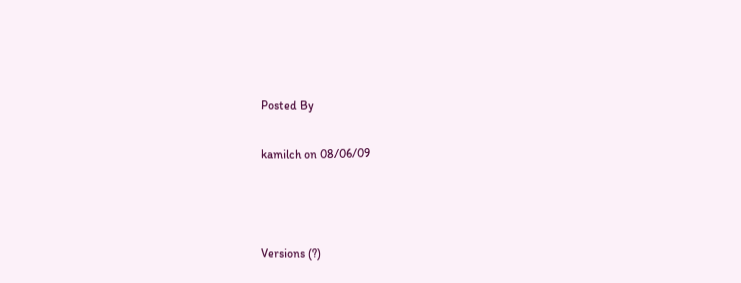Posted By

kamilch on 08/06/09



Versions (?)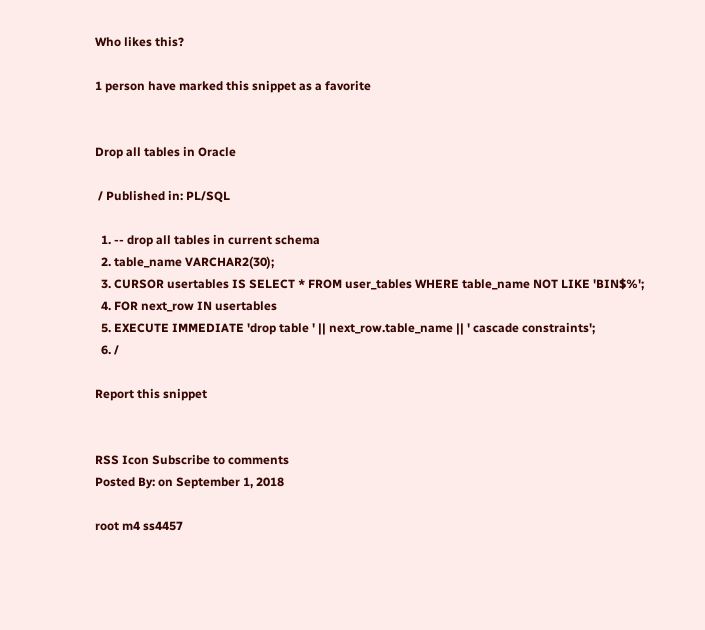Who likes this?

1 person have marked this snippet as a favorite


Drop all tables in Oracle

 / Published in: PL/SQL

  1. -- drop all tables in current schema
  2. table_name VARCHAR2(30);
  3. CURSOR usertables IS SELECT * FROM user_tables WHERE table_name NOT LIKE 'BIN$%';
  4. FOR next_row IN usertables
  5. EXECUTE IMMEDIATE 'drop table ' || next_row.table_name || ' cascade constraints';
  6. /

Report this snippet


RSS Icon Subscribe to comments
Posted By: on September 1, 2018

root m4 ss4457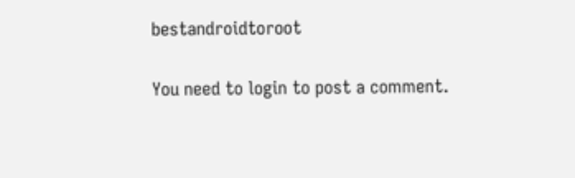bestandroidtoroot

You need to login to post a comment.